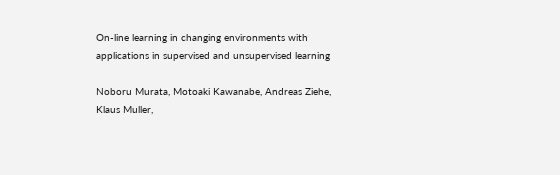On-line learning in changing environments with applications in supervised and unsupervised learning

Noboru Murata, Motoaki Kawanabe, Andreas Ziehe, Klaus Muller,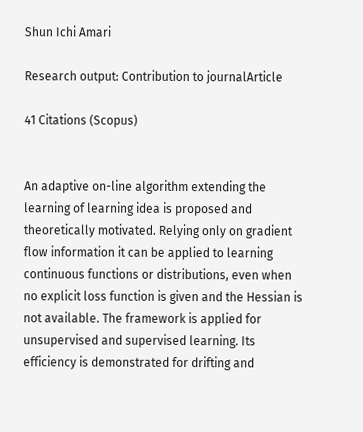Shun Ichi Amari

Research output: Contribution to journalArticle

41 Citations (Scopus)


An adaptive on-line algorithm extending the learning of learning idea is proposed and theoretically motivated. Relying only on gradient flow information it can be applied to learning continuous functions or distributions, even when no explicit loss function is given and the Hessian is not available. The framework is applied for unsupervised and supervised learning. Its efficiency is demonstrated for drifting and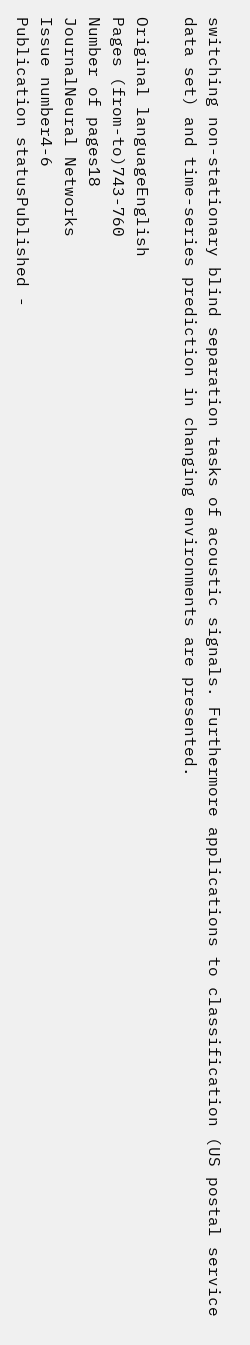switching non-stationary blind separation tasks of acoustic signals. Furthermore applications to classification (US postal service data set) and time-series prediction in changing environments are presented.

Original languageEnglish
Pages (from-to)743-760
Number of pages18
JournalNeural Networks
Issue number4-6
Publication statusPublished -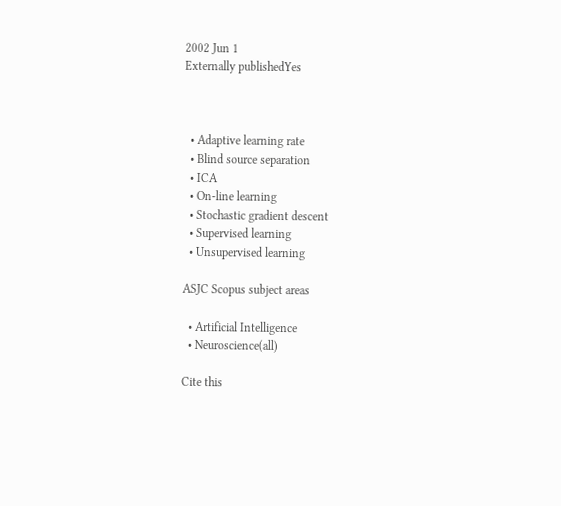2002 Jun 1
Externally publishedYes



  • Adaptive learning rate
  • Blind source separation
  • ICA
  • On-line learning
  • Stochastic gradient descent
  • Supervised learning
  • Unsupervised learning

ASJC Scopus subject areas

  • Artificial Intelligence
  • Neuroscience(all)

Cite this